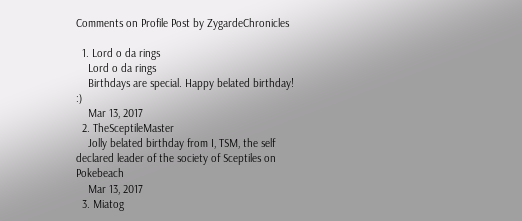Comments on Profile Post by ZygardeChronicles

  1. Lord o da rings
    Lord o da rings
    Birthdays are special. Happy belated birthday! :)
    Mar 13, 2017
  2. TheSceptileMaster
    Jolly belated birthday from I, TSM, the self declared leader of the society of Sceptiles on Pokebeach
    Mar 13, 2017
  3. Miatog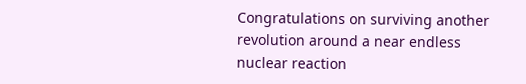Congratulations on surviving another revolution around a near endless nuclear reaction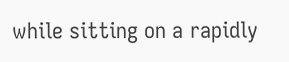while sitting on a rapidly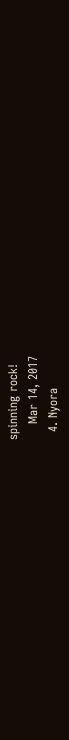spinning rock!
    Mar 14, 2017
  4. Nyora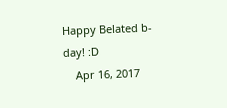Happy Belated b-day! :D
    Apr 16, 2017